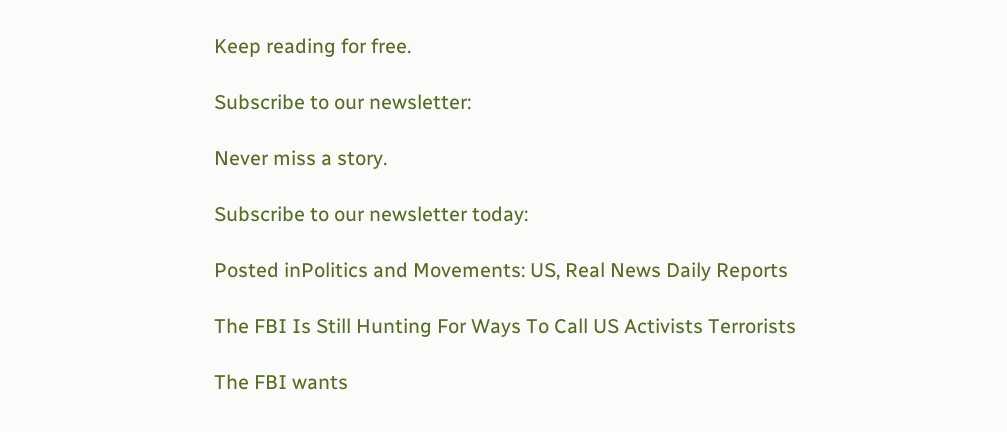Keep reading for free.

Subscribe to our newsletter:

Never miss a story.

Subscribe to our newsletter today:

Posted inPolitics and Movements: US, Real News Daily Reports

The FBI Is Still Hunting For Ways To Call US Activists Terrorists

The FBI wants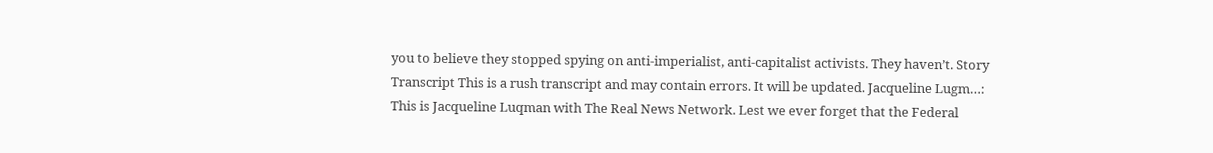you to believe they stopped spying on anti-imperialist, anti-capitalist activists. They haven’t. Story Transcript This is a rush transcript and may contain errors. It will be updated. Jacqueline Lugm…: This is Jacqueline Luqman with The Real News Network. Lest we ever forget that the Federal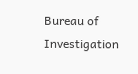Bureau of Investigation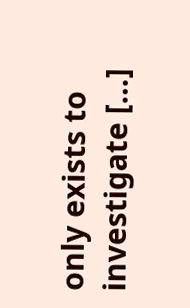only exists to investigate […]